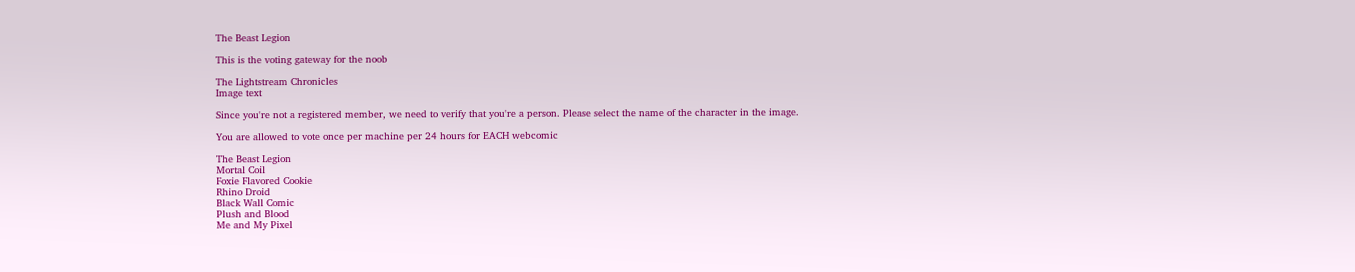The Beast Legion

This is the voting gateway for the noob

The Lightstream Chronicles
Image text

Since you're not a registered member, we need to verify that you're a person. Please select the name of the character in the image.

You are allowed to vote once per machine per 24 hours for EACH webcomic

The Beast Legion
Mortal Coil
Foxie Flavored Cookie
Rhino Droid
Black Wall Comic
Plush and Blood
Me and My Pixel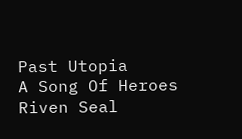Past Utopia
A Song Of Heroes
Riven Seal